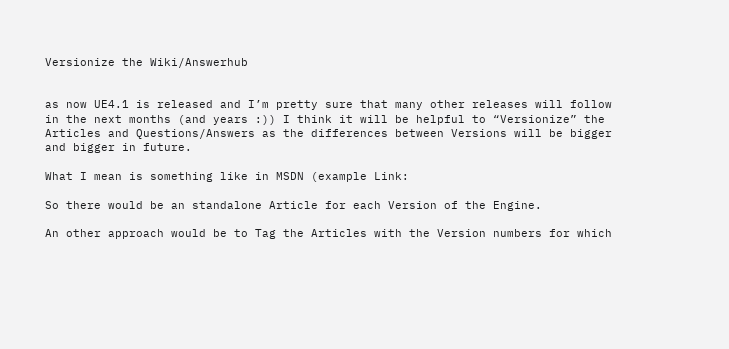Versionize the Wiki/Answerhub


as now UE4.1 is released and I’m pretty sure that many other releases will follow in the next months (and years :)) I think it will be helpful to “Versionize” the Articles and Questions/Answers as the differences between Versions will be bigger and bigger in future.

What I mean is something like in MSDN (example Link:

So there would be an standalone Article for each Version of the Engine.

An other approach would be to Tag the Articles with the Version numbers for which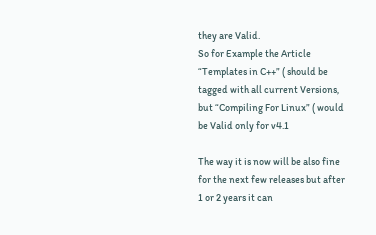they are Valid.
So for Example the Article “Templates in C++” ( should be tagged with all current Versions, but “Compiling For Linux” ( would be Valid only for v4.1

The way it is now will be also fine for the next few releases but after 1 or 2 years it can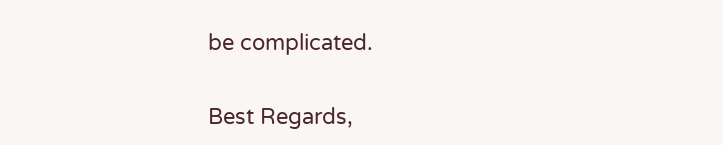be complicated.

Best Regards,